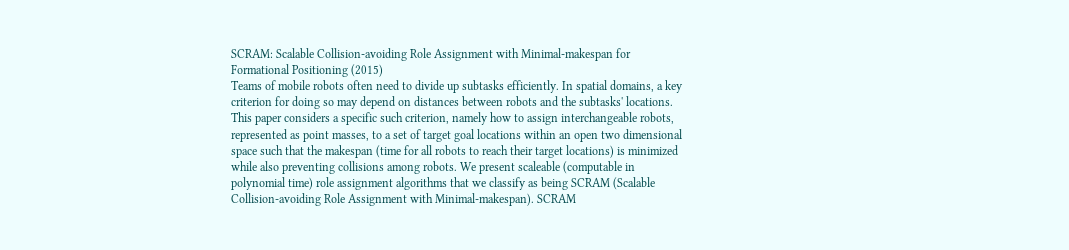SCRAM: Scalable Collision-avoiding Role Assignment with Minimal-makespan for Formational Positioning (2015)
Teams of mobile robots often need to divide up subtasks efficiently. In spatial domains, a key criterion for doing so may depend on distances between robots and the subtasks' locations. This paper considers a specific such criterion, namely how to assign interchangeable robots, represented as point masses, to a set of target goal locations within an open two dimensional space such that the makespan (time for all robots to reach their target locations) is minimized while also preventing collisions among robots. We present scaleable (computable in polynomial time) role assignment algorithms that we classify as being SCRAM (Scalable Collision-avoiding Role Assignment with Minimal-makespan). SCRAM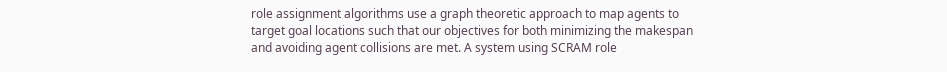role assignment algorithms use a graph theoretic approach to map agents to target goal locations such that our objectives for both minimizing the makespan and avoiding agent collisions are met. A system using SCRAM role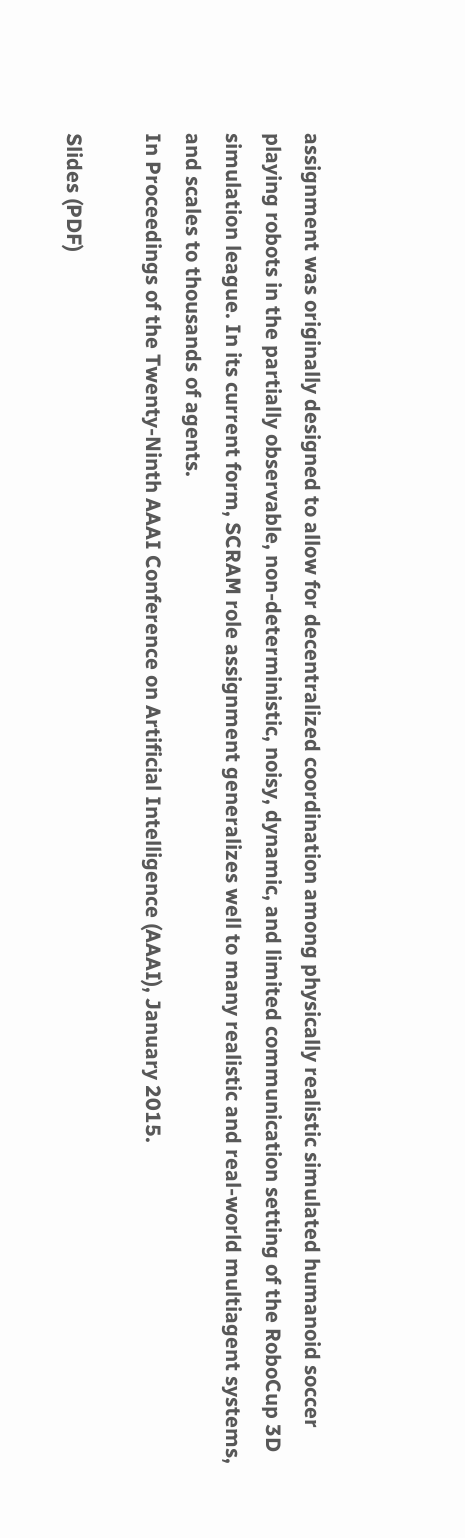assignment was originally designed to allow for decentralized coordination among physically realistic simulated humanoid soccer playing robots in the partially observable, non-deterministic, noisy, dynamic, and limited communication setting of the RoboCup 3D simulation league. In its current form, SCRAM role assignment generalizes well to many realistic and real-world multiagent systems, and scales to thousands of agents.
In Proceedings of the Twenty-Ninth AAAI Conference on Artificial Intelligence (AAAI), January 2015.

Slides (PDF)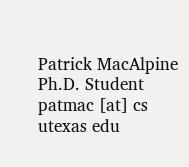Patrick MacAlpine Ph.D. Student patmac [at] cs utexas edu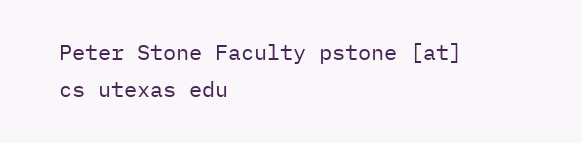Peter Stone Faculty pstone [at] cs utexas edu